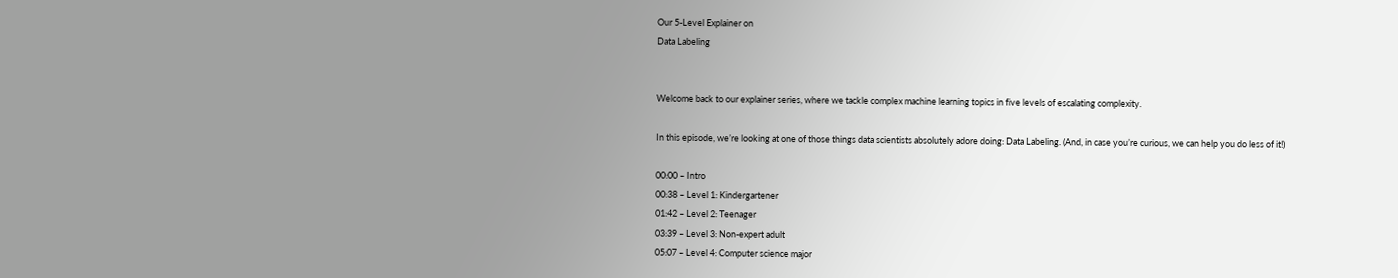Our 5-Level Explainer on
Data Labeling


Welcome back to our explainer series, where we tackle complex machine learning topics in five levels of escalating complexity.

In this episode, we’re looking at one of those things data scientists absolutely adore doing: Data Labeling. (And, in case you’re curious, we can help you do less of it!)

00:00 – Intro
00:38 – Level 1: Kindergartener
01:42 – Level 2: Teenager
03:39 – Level 3: Non-expert adult
05:07 – Level 4: Computer science major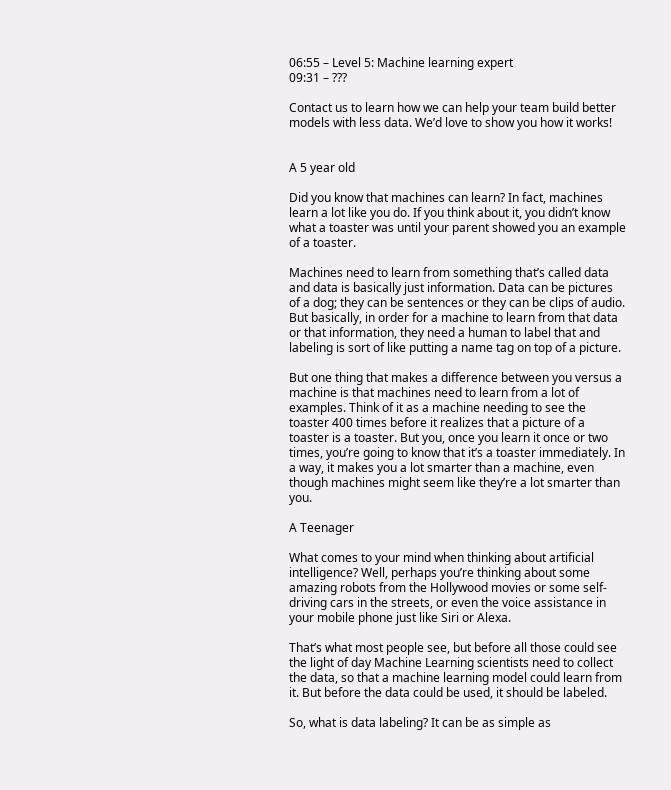06:55 – Level 5: Machine learning expert
09:31 – ???

Contact us to learn how we can help your team build better models with less data. We’d love to show you how it works!


A 5 year old

Did you know that machines can learn? In fact, machines learn a lot like you do. If you think about it, you didn’t know what a toaster was until your parent showed you an example of a toaster.

Machines need to learn from something that’s called data and data is basically just information. Data can be pictures of a dog; they can be sentences or they can be clips of audio. But basically, in order for a machine to learn from that data or that information, they need a human to label that and labeling is sort of like putting a name tag on top of a picture.

But one thing that makes a difference between you versus a machine is that machines need to learn from a lot of examples. Think of it as a machine needing to see the toaster 400 times before it realizes that a picture of a toaster is a toaster. But you, once you learn it once or two times, you’re going to know that it’s a toaster immediately. In a way, it makes you a lot smarter than a machine, even though machines might seem like they’re a lot smarter than you.

A Teenager

What comes to your mind when thinking about artificial intelligence? Well, perhaps you’re thinking about some amazing robots from the Hollywood movies or some self-driving cars in the streets, or even the voice assistance in your mobile phone just like Siri or Alexa.

That’s what most people see, but before all those could see the light of day Machine Learning scientists need to collect the data, so that a machine learning model could learn from it. But before the data could be used, it should be labeled.

So, what is data labeling? It can be as simple as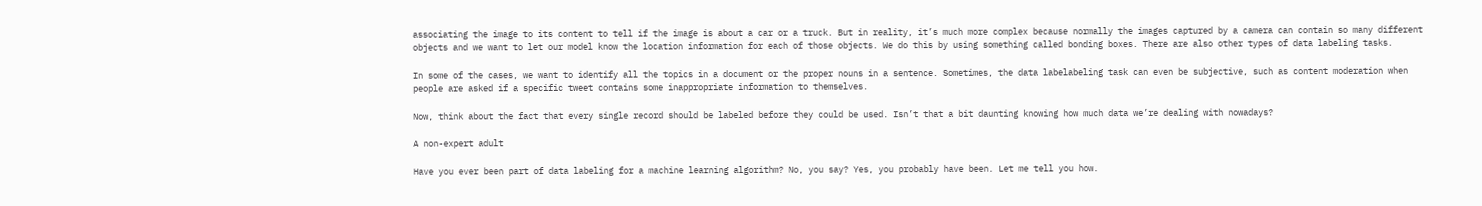associating the image to its content to tell if the image is about a car or a truck. But in reality, it’s much more complex because normally the images captured by a camera can contain so many different objects and we want to let our model know the location information for each of those objects. We do this by using something called bonding boxes. There are also other types of data labeling tasks.

In some of the cases, we want to identify all the topics in a document or the proper nouns in a sentence. Sometimes, the data labelabeling task can even be subjective, such as content moderation when people are asked if a specific tweet contains some inappropriate information to themselves.

Now, think about the fact that every single record should be labeled before they could be used. Isn’t that a bit daunting knowing how much data we’re dealing with nowadays?

A non-expert adult

Have you ever been part of data labeling for a machine learning algorithm? No, you say? Yes, you probably have been. Let me tell you how.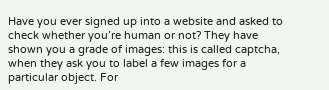Have you ever signed up into a website and asked to check whether you’re human or not? They have shown you a grade of images: this is called captcha, when they ask you to label a few images for a particular object. For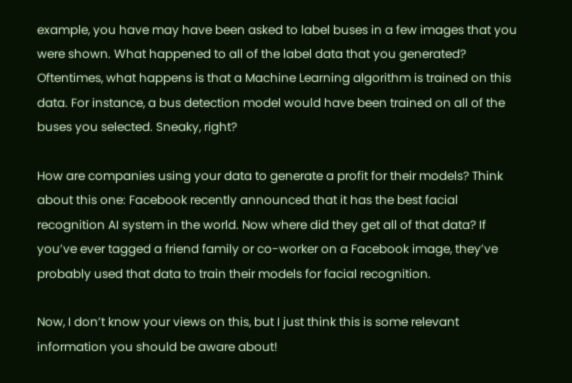example, you have may have been asked to label buses in a few images that you were shown. What happened to all of the label data that you generated? Oftentimes, what happens is that a Machine Learning algorithm is trained on this data. For instance, a bus detection model would have been trained on all of the buses you selected. Sneaky, right?

How are companies using your data to generate a profit for their models? Think about this one: Facebook recently announced that it has the best facial recognition AI system in the world. Now where did they get all of that data? If you’ve ever tagged a friend family or co-worker on a Facebook image, they’ve probably used that data to train their models for facial recognition.

Now, I don’t know your views on this, but I just think this is some relevant information you should be aware about!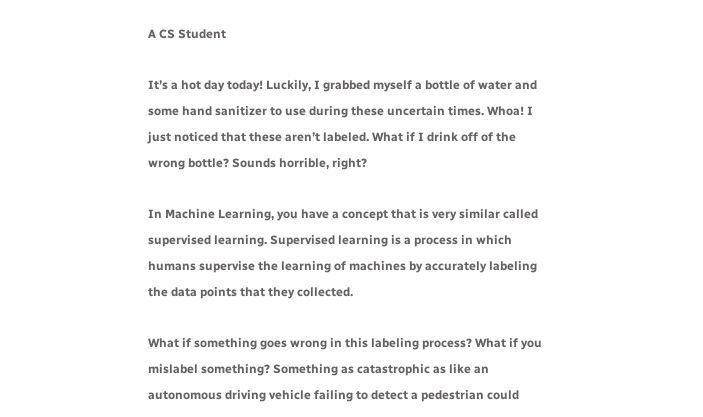A CS Student

It’s a hot day today! Luckily, I grabbed myself a bottle of water and some hand sanitizer to use during these uncertain times. Whoa! I just noticed that these aren’t labeled. What if I drink off of the wrong bottle? Sounds horrible, right?

In Machine Learning, you have a concept that is very similar called supervised learning. Supervised learning is a process in which humans supervise the learning of machines by accurately labeling the data points that they collected.

What if something goes wrong in this labeling process? What if you mislabel something? Something as catastrophic as like an autonomous driving vehicle failing to detect a pedestrian could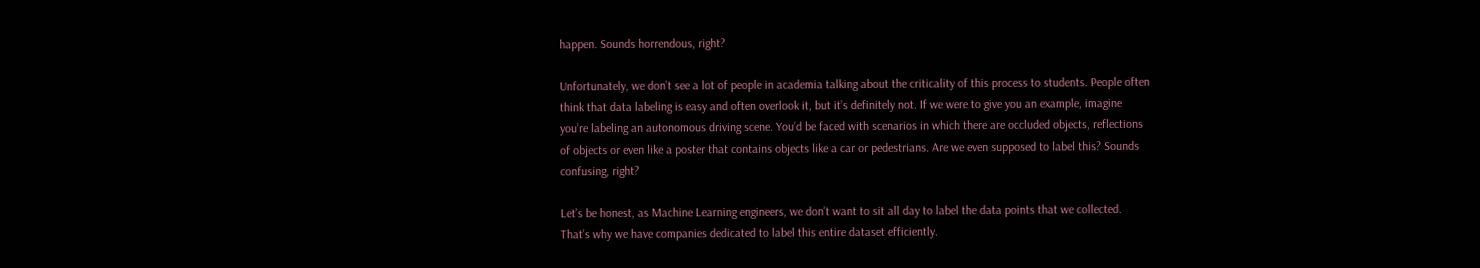happen. Sounds horrendous, right?

Unfortunately, we don’t see a lot of people in academia talking about the criticality of this process to students. People often think that data labeling is easy and often overlook it, but it’s definitely not. If we were to give you an example, imagine you’re labeling an autonomous driving scene. You’d be faced with scenarios in which there are occluded objects, reflections of objects or even like a poster that contains objects like a car or pedestrians. Are we even supposed to label this? Sounds confusing, right?

Let’s be honest, as Machine Learning engineers, we don’t want to sit all day to label the data points that we collected. That’s why we have companies dedicated to label this entire dataset efficiently.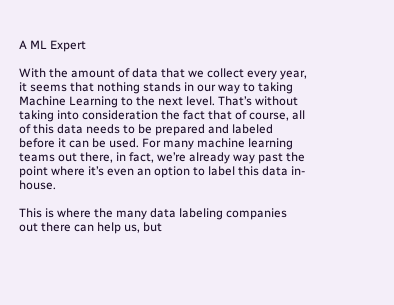A ML Expert

With the amount of data that we collect every year, it seems that nothing stands in our way to taking Machine Learning to the next level. That’s without taking into consideration the fact that of course, all of this data needs to be prepared and labeled before it can be used. For many machine learning teams out there, in fact, we’re already way past the point where it’s even an option to label this data in-house.

This is where the many data labeling companies out there can help us, but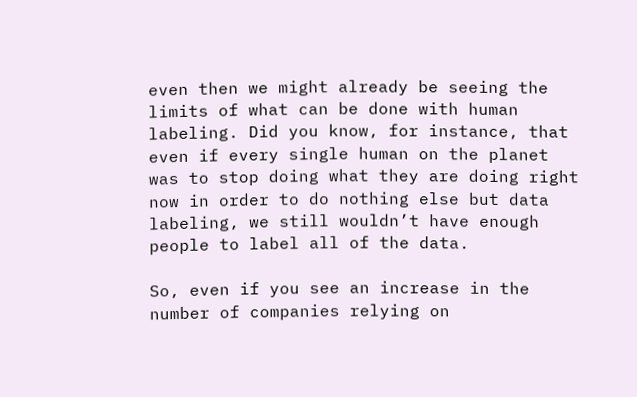even then we might already be seeing the limits of what can be done with human labeling. Did you know, for instance, that even if every single human on the planet was to stop doing what they are doing right now in order to do nothing else but data labeling, we still wouldn’t have enough people to label all of the data.

So, even if you see an increase in the number of companies relying on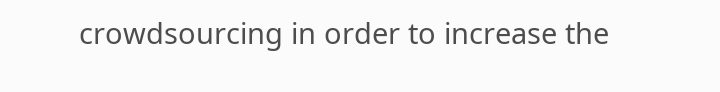crowdsourcing in order to increase the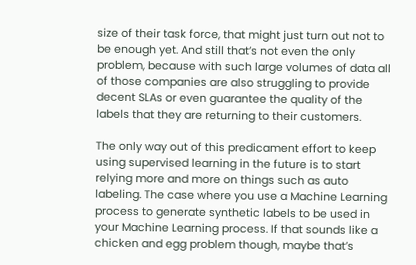size of their task force, that might just turn out not to be enough yet. And still that’s not even the only problem, because with such large volumes of data all of those companies are also struggling to provide decent SLAs or even guarantee the quality of the labels that they are returning to their customers.

The only way out of this predicament effort to keep using supervised learning in the future is to start relying more and more on things such as auto labeling. The case where you use a Machine Learning process to generate synthetic labels to be used in your Machine Learning process. If that sounds like a chicken and egg problem though, maybe that’s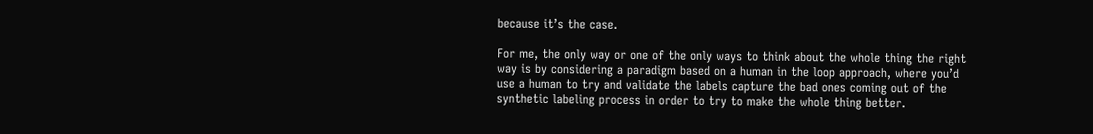because it’s the case.

For me, the only way or one of the only ways to think about the whole thing the right way is by considering a paradigm based on a human in the loop approach, where you’d use a human to try and validate the labels capture the bad ones coming out of the synthetic labeling process in order to try to make the whole thing better.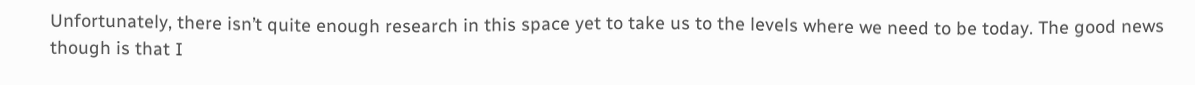Unfortunately, there isn’t quite enough research in this space yet to take us to the levels where we need to be today. The good news though is that I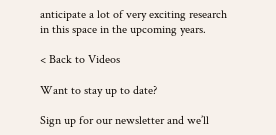anticipate a lot of very exciting research in this space in the upcoming years.

< Back to Videos

Want to stay up to date?

Sign up for our newsletter and we’ll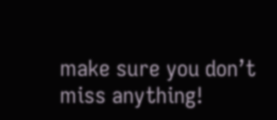make sure you don’t miss anything!